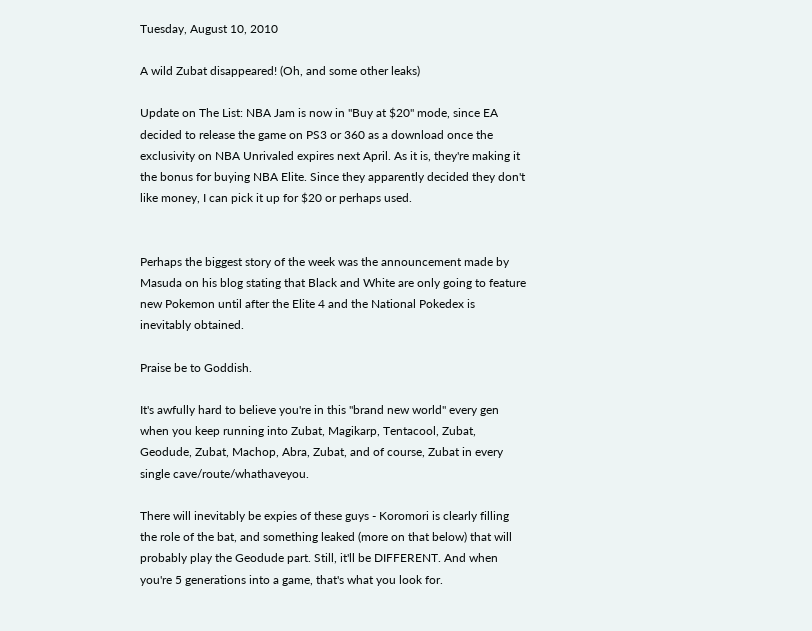Tuesday, August 10, 2010

A wild Zubat disappeared! (Oh, and some other leaks)

Update on The List: NBA Jam is now in "Buy at $20" mode, since EA decided to release the game on PS3 or 360 as a download once the exclusivity on NBA Unrivaled expires next April. As it is, they're making it the bonus for buying NBA Elite. Since they apparently decided they don't like money, I can pick it up for $20 or perhaps used.


Perhaps the biggest story of the week was the announcement made by Masuda on his blog stating that Black and White are only going to feature new Pokemon until after the Elite 4 and the National Pokedex is inevitably obtained.

Praise be to Goddish.

It's awfully hard to believe you're in this "brand new world" every gen when you keep running into Zubat, Magikarp, Tentacool, Zubat, Geodude, Zubat, Machop, Abra, Zubat, and of course, Zubat in every single cave/route/whathaveyou.

There will inevitably be expies of these guys - Koromori is clearly filling the role of the bat, and something leaked (more on that below) that will probably play the Geodude part. Still, it'll be DIFFERENT. And when you're 5 generations into a game, that's what you look for.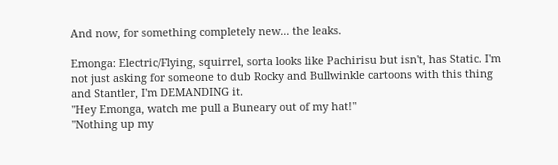And now, for something completely new... the leaks.

Emonga: Electric/Flying, squirrel, sorta looks like Pachirisu but isn't, has Static. I'm not just asking for someone to dub Rocky and Bullwinkle cartoons with this thing and Stantler, I'm DEMANDING it.
"Hey Emonga, watch me pull a Buneary out of my hat!"
"Nothing up my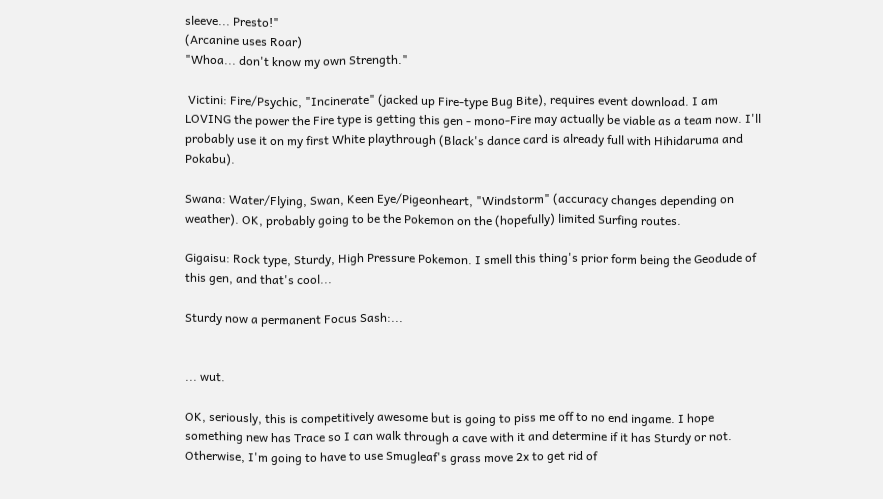sleeve... Presto!"
(Arcanine uses Roar)
"Whoa... don't know my own Strength."

 Victini: Fire/Psychic, "Incinerate" (jacked up Fire-type Bug Bite), requires event download. I am LOVING the power the Fire type is getting this gen - mono-Fire may actually be viable as a team now. I'll probably use it on my first White playthrough (Black's dance card is already full with Hihidaruma and Pokabu).

Swana: Water/Flying, Swan, Keen Eye/Pigeonheart, "Windstorm" (accuracy changes depending on weather). OK, probably going to be the Pokemon on the (hopefully) limited Surfing routes.

Gigaisu: Rock type, Sturdy, High Pressure Pokemon. I smell this thing's prior form being the Geodude of this gen, and that's cool...

Sturdy now a permanent Focus Sash:...


... wut.

OK, seriously, this is competitively awesome but is going to piss me off to no end ingame. I hope something new has Trace so I can walk through a cave with it and determine if it has Sturdy or not. Otherwise, I'm going to have to use Smugleaf's grass move 2x to get rid of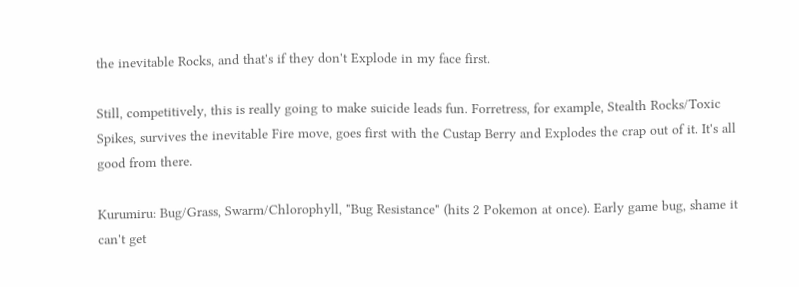the inevitable Rocks, and that's if they don't Explode in my face first.

Still, competitively, this is really going to make suicide leads fun. Forretress, for example, Stealth Rocks/Toxic Spikes, survives the inevitable Fire move, goes first with the Custap Berry and Explodes the crap out of it. It's all good from there.

Kurumiru: Bug/Grass, Swarm/Chlorophyll, "Bug Resistance" (hits 2 Pokemon at once). Early game bug, shame it can't get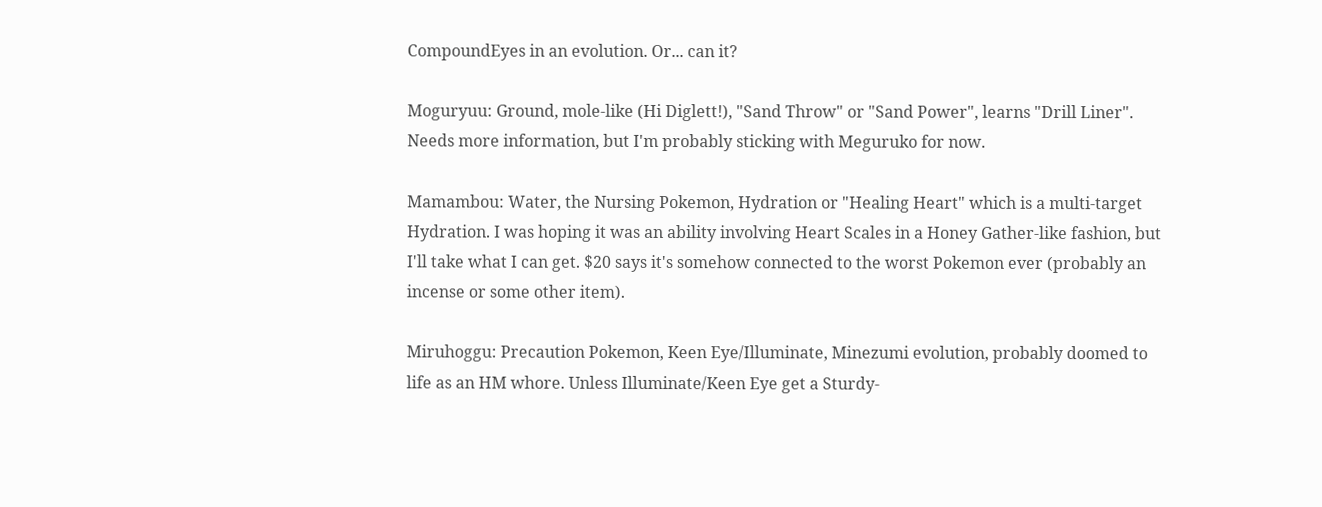CompoundEyes in an evolution. Or... can it?

Moguryuu: Ground, mole-like (Hi Diglett!), "Sand Throw" or "Sand Power", learns "Drill Liner". Needs more information, but I'm probably sticking with Meguruko for now.

Mamambou: Water, the Nursing Pokemon, Hydration or "Healing Heart" which is a multi-target Hydration. I was hoping it was an ability involving Heart Scales in a Honey Gather-like fashion, but I'll take what I can get. $20 says it's somehow connected to the worst Pokemon ever (probably an incense or some other item).

Miruhoggu: Precaution Pokemon, Keen Eye/Illuminate, Minezumi evolution, probably doomed to life as an HM whore. Unless Illuminate/Keen Eye get a Sturdy-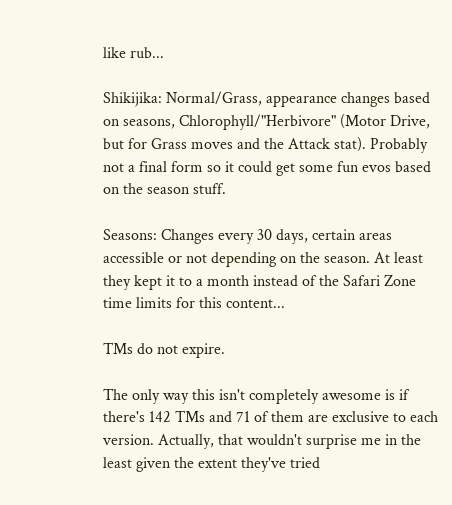like rub...

Shikijika: Normal/Grass, appearance changes based on seasons, Chlorophyll/"Herbivore" (Motor Drive, but for Grass moves and the Attack stat). Probably not a final form so it could get some fun evos based on the season stuff.

Seasons: Changes every 30 days, certain areas accessible or not depending on the season. At least they kept it to a month instead of the Safari Zone time limits for this content...

TMs do not expire.

The only way this isn't completely awesome is if there's 142 TMs and 71 of them are exclusive to each version. Actually, that wouldn't surprise me in the least given the extent they've tried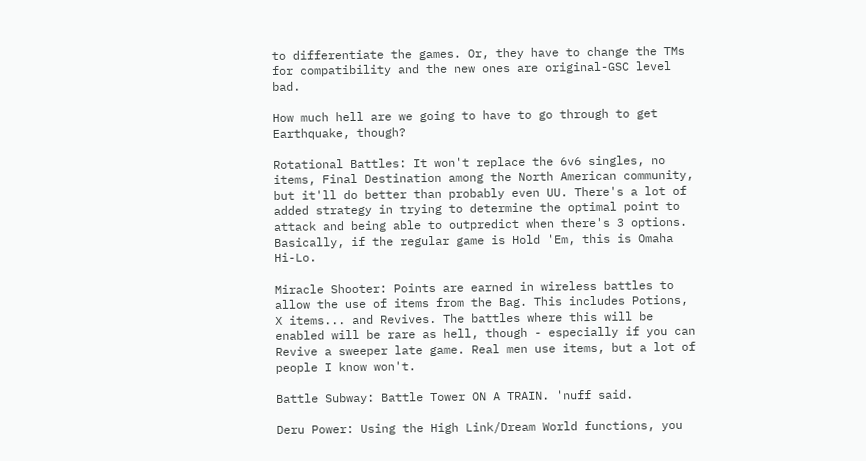to differentiate the games. Or, they have to change the TMs for compatibility and the new ones are original-GSC level bad.

How much hell are we going to have to go through to get Earthquake, though?

Rotational Battles: It won't replace the 6v6 singles, no items, Final Destination among the North American community, but it'll do better than probably even UU. There's a lot of added strategy in trying to determine the optimal point to attack and being able to outpredict when there's 3 options. Basically, if the regular game is Hold 'Em, this is Omaha Hi-Lo.

Miracle Shooter: Points are earned in wireless battles to allow the use of items from the Bag. This includes Potions, X items... and Revives. The battles where this will be enabled will be rare as hell, though - especially if you can Revive a sweeper late game. Real men use items, but a lot of people I know won't.

Battle Subway: Battle Tower ON A TRAIN. 'nuff said.

Deru Power: Using the High Link/Dream World functions, you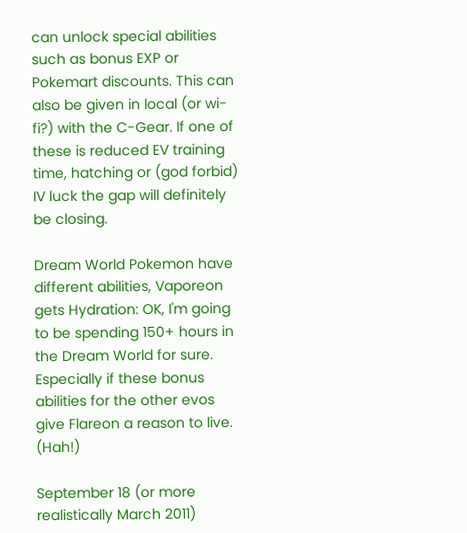can unlock special abilities such as bonus EXP or Pokemart discounts. This can also be given in local (or wi-fi?) with the C-Gear. If one of these is reduced EV training time, hatching or (god forbid) IV luck the gap will definitely be closing.

Dream World Pokemon have different abilities, Vaporeon gets Hydration: OK, I'm going to be spending 150+ hours in the Dream World for sure. Especially if these bonus abilities for the other evos give Flareon a reason to live. (Hah!)

September 18 (or more realistically March 2011)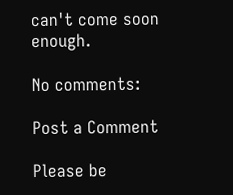can't come soon enough.

No comments:

Post a Comment

Please be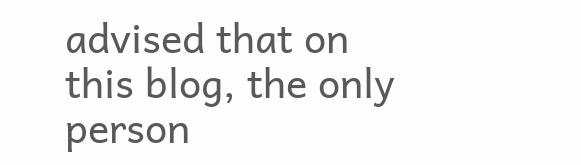advised that on this blog, the only person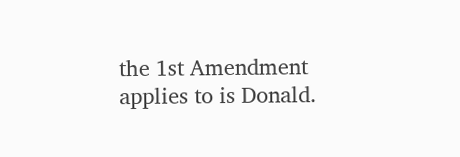the 1st Amendment applies to is Donald.